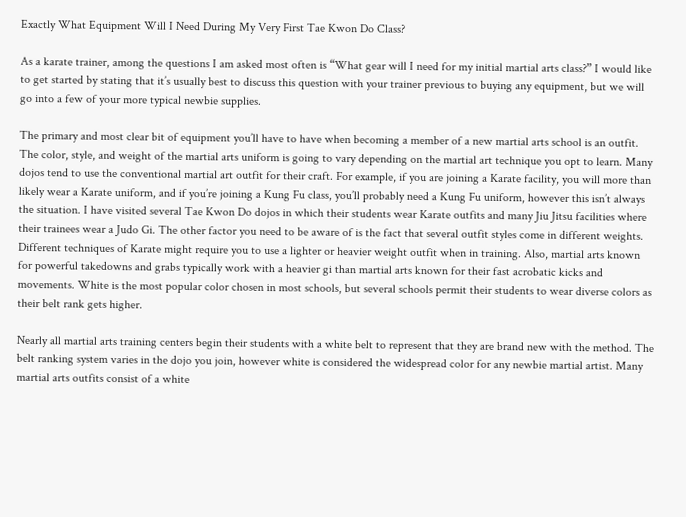Exactly What Equipment Will I Need During My Very First Tae Kwon Do Class?

As a karate trainer, among the questions I am asked most often is “What gear will I need for my initial martial arts class?” I would like to get started by stating that it’s usually best to discuss this question with your trainer previous to buying any equipment, but we will go into a few of your more typical newbie supplies.

The primary and most clear bit of equipment you’ll have to have when becoming a member of a new martial arts school is an outfit. The color, style, and weight of the martial arts uniform is going to vary depending on the martial art technique you opt to learn. Many dojos tend to use the conventional martial art outfit for their craft. For example, if you are joining a Karate facility, you will more than likely wear a Karate uniform, and if you’re joining a Kung Fu class, you’ll probably need a Kung Fu uniform, however this isn’t always the situation. I have visited several Tae Kwon Do dojos in which their students wear Karate outfits and many Jiu Jitsu facilities where their trainees wear a Judo Gi. The other factor you need to be aware of is the fact that several outfit styles come in different weights. Different techniques of Karate might require you to use a lighter or heavier weight outfit when in training. Also, martial arts known for powerful takedowns and grabs typically work with a heavier gi than martial arts known for their fast acrobatic kicks and movements. White is the most popular color chosen in most schools, but several schools permit their students to wear diverse colors as their belt rank gets higher.

Nearly all martial arts training centers begin their students with a white belt to represent that they are brand new with the method. The belt ranking system varies in the dojo you join, however white is considered the widespread color for any newbie martial artist. Many martial arts outfits consist of a white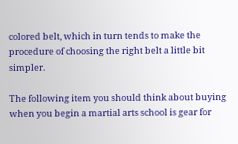colored belt, which in turn tends to make the procedure of choosing the right belt a little bit simpler.

The following item you should think about buying when you begin a martial arts school is gear for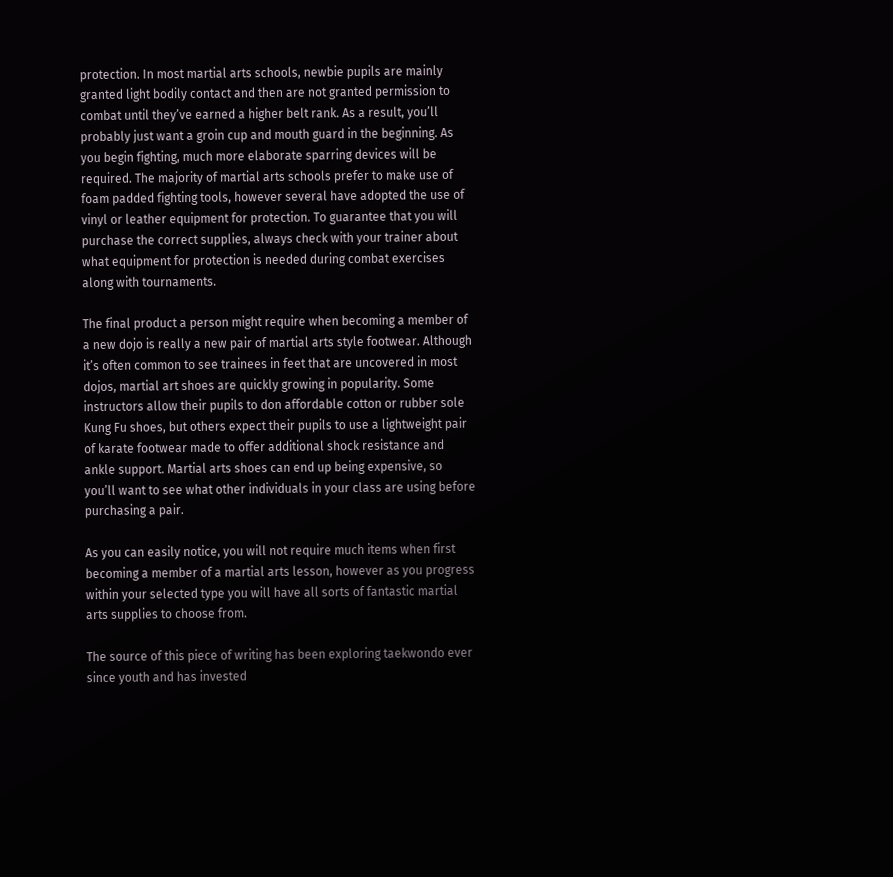protection. In most martial arts schools, newbie pupils are mainly granted light bodily contact and then are not granted permission to combat until they’ve earned a higher belt rank. As a result, you’ll probably just want a groin cup and mouth guard in the beginning. As you begin fighting, much more elaborate sparring devices will be required. The majority of martial arts schools prefer to make use of foam padded fighting tools, however several have adopted the use of vinyl or leather equipment for protection. To guarantee that you will purchase the correct supplies, always check with your trainer about what equipment for protection is needed during combat exercises along with tournaments.

The final product a person might require when becoming a member of a new dojo is really a new pair of martial arts style footwear. Although it’s often common to see trainees in feet that are uncovered in most dojos, martial art shoes are quickly growing in popularity. Some instructors allow their pupils to don affordable cotton or rubber sole Kung Fu shoes, but others expect their pupils to use a lightweight pair of karate footwear made to offer additional shock resistance and ankle support. Martial arts shoes can end up being expensive, so you’ll want to see what other individuals in your class are using before purchasing a pair.

As you can easily notice, you will not require much items when first becoming a member of a martial arts lesson, however as you progress within your selected type you will have all sorts of fantastic martial arts supplies to choose from.

The source of this piece of writing has been exploring taekwondo ever since youth and has invested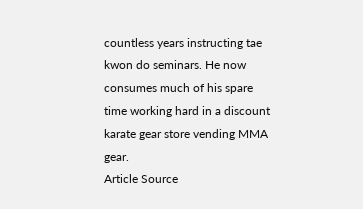countless years instructing tae kwon do seminars. He now consumes much of his spare time working hard in a discount karate gear store vending MMA gear.
Article Source